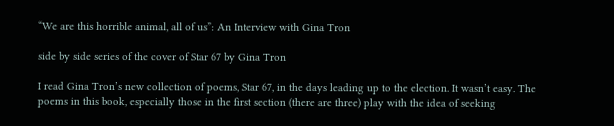“We are this horrible animal, all of us”: An Interview with Gina Tron

side by side series of the cover of Star 67 by Gina Tron

I read Gina Tron’s new collection of poems, Star 67, in the days leading up to the election. It wasn’t easy. The poems in this book, especially those in the first section (there are three) play with the idea of seeking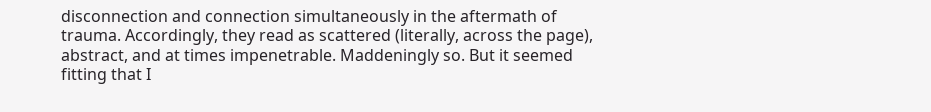disconnection and connection simultaneously in the aftermath of trauma. Accordingly, they read as scattered (literally, across the page), abstract, and at times impenetrable. Maddeningly so. But it seemed fitting that I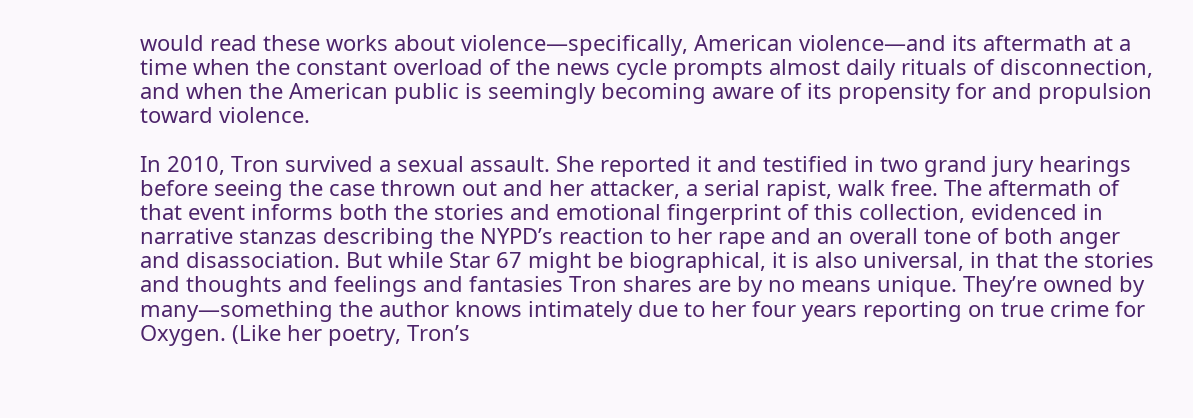would read these works about violence—specifically, American violence—and its aftermath at a time when the constant overload of the news cycle prompts almost daily rituals of disconnection, and when the American public is seemingly becoming aware of its propensity for and propulsion toward violence.

In 2010, Tron survived a sexual assault. She reported it and testified in two grand jury hearings before seeing the case thrown out and her attacker, a serial rapist, walk free. The aftermath of that event informs both the stories and emotional fingerprint of this collection, evidenced in narrative stanzas describing the NYPD’s reaction to her rape and an overall tone of both anger and disassociation. But while Star 67 might be biographical, it is also universal, in that the stories and thoughts and feelings and fantasies Tron shares are by no means unique. They’re owned by many—something the author knows intimately due to her four years reporting on true crime for Oxygen. (Like her poetry, Tron’s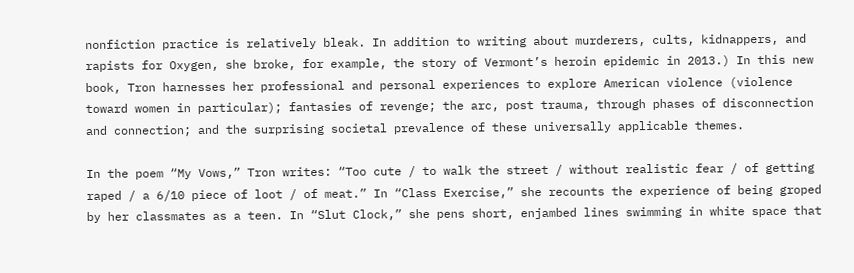nonfiction practice is relatively bleak. In addition to writing about murderers, cults, kidnappers, and rapists for Oxygen, she broke, for example, the story of Vermont’s heroin epidemic in 2013.) In this new book, Tron harnesses her professional and personal experiences to explore American violence (violence toward women in particular); fantasies of revenge; the arc, post trauma, through phases of disconnection and connection; and the surprising societal prevalence of these universally applicable themes.

In the poem “My Vows,” Tron writes: “Too cute / to walk the street / without realistic fear / of getting raped / a 6/10 piece of loot / of meat.” In “Class Exercise,” she recounts the experience of being groped by her classmates as a teen. In “Slut Clock,” she pens short, enjambed lines swimming in white space that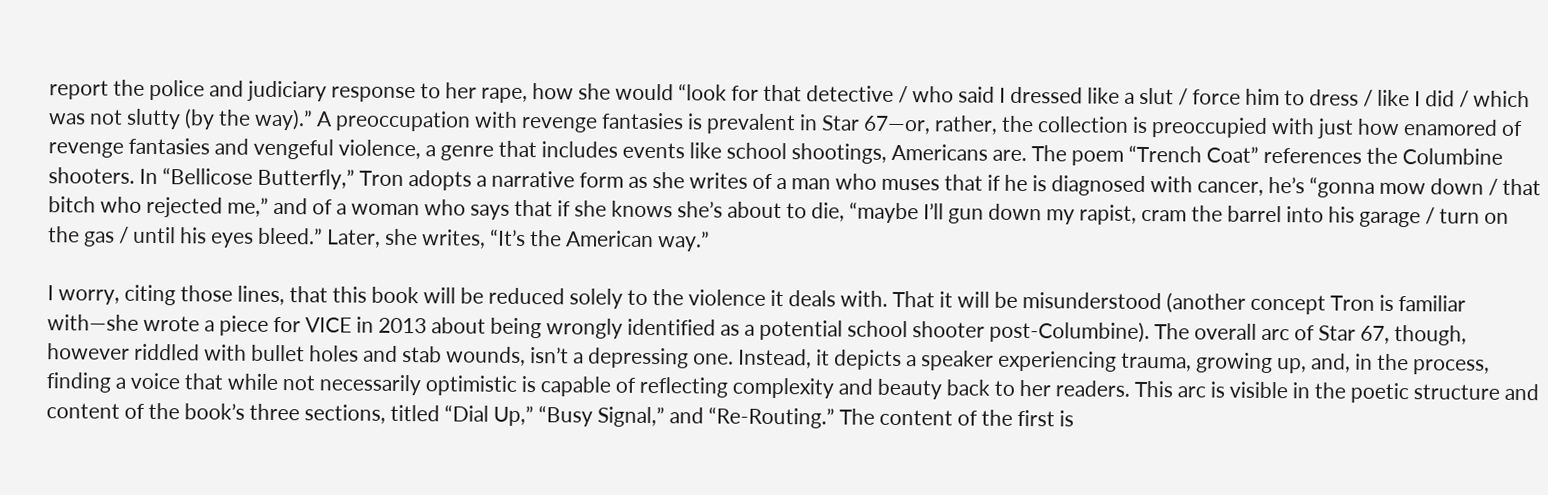report the police and judiciary response to her rape, how she would “look for that detective / who said I dressed like a slut / force him to dress / like I did / which was not slutty (by the way).” A preoccupation with revenge fantasies is prevalent in Star 67—or, rather, the collection is preoccupied with just how enamored of revenge fantasies and vengeful violence, a genre that includes events like school shootings, Americans are. The poem “Trench Coat” references the Columbine shooters. In “Bellicose Butterfly,” Tron adopts a narrative form as she writes of a man who muses that if he is diagnosed with cancer, he’s “gonna mow down / that bitch who rejected me,” and of a woman who says that if she knows she’s about to die, “maybe I’ll gun down my rapist, cram the barrel into his garage / turn on the gas / until his eyes bleed.” Later, she writes, “It’s the American way.”

I worry, citing those lines, that this book will be reduced solely to the violence it deals with. That it will be misunderstood (another concept Tron is familiar with—she wrote a piece for VICE in 2013 about being wrongly identified as a potential school shooter post-Columbine). The overall arc of Star 67, though, however riddled with bullet holes and stab wounds, isn’t a depressing one. Instead, it depicts a speaker experiencing trauma, growing up, and, in the process, finding a voice that while not necessarily optimistic is capable of reflecting complexity and beauty back to her readers. This arc is visible in the poetic structure and content of the book’s three sections, titled “Dial Up,” “Busy Signal,” and “Re-Routing.” The content of the first is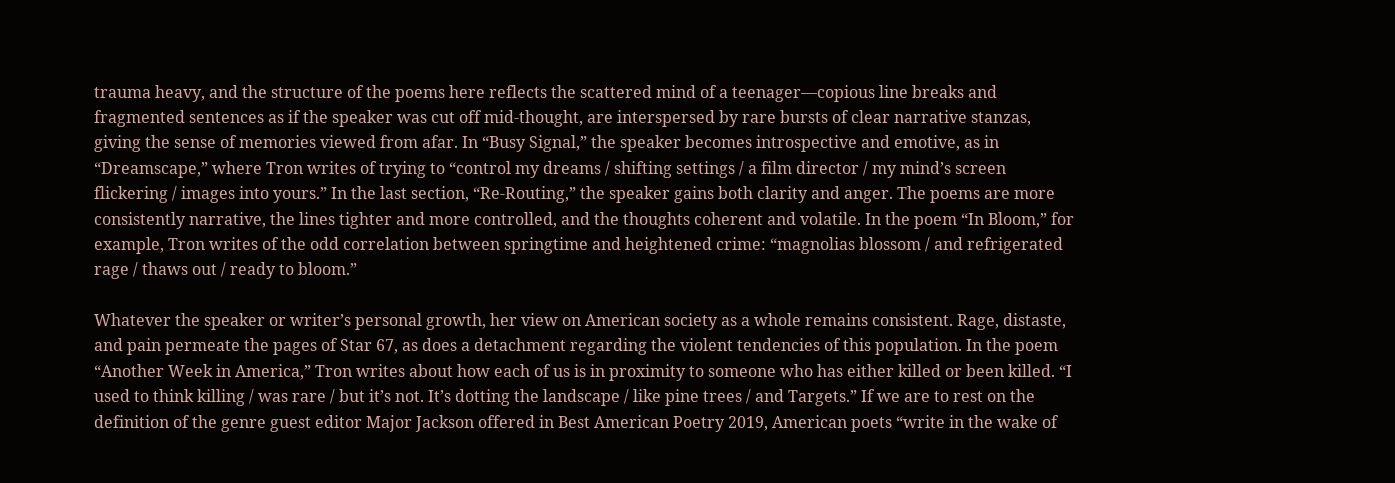trauma heavy, and the structure of the poems here reflects the scattered mind of a teenager—copious line breaks and fragmented sentences as if the speaker was cut off mid-thought, are interspersed by rare bursts of clear narrative stanzas, giving the sense of memories viewed from afar. In “Busy Signal,” the speaker becomes introspective and emotive, as in “Dreamscape,” where Tron writes of trying to “control my dreams / shifting settings / a film director / my mind’s screen flickering / images into yours.” In the last section, “Re-Routing,” the speaker gains both clarity and anger. The poems are more consistently narrative, the lines tighter and more controlled, and the thoughts coherent and volatile. In the poem “In Bloom,” for example, Tron writes of the odd correlation between springtime and heightened crime: “magnolias blossom / and refrigerated rage / thaws out / ready to bloom.”

Whatever the speaker or writer’s personal growth, her view on American society as a whole remains consistent. Rage, distaste, and pain permeate the pages of Star 67, as does a detachment regarding the violent tendencies of this population. In the poem “Another Week in America,” Tron writes about how each of us is in proximity to someone who has either killed or been killed. “I used to think killing / was rare / but it’s not. It’s dotting the landscape / like pine trees / and Targets.” If we are to rest on the definition of the genre guest editor Major Jackson offered in Best American Poetry 2019, American poets “write in the wake of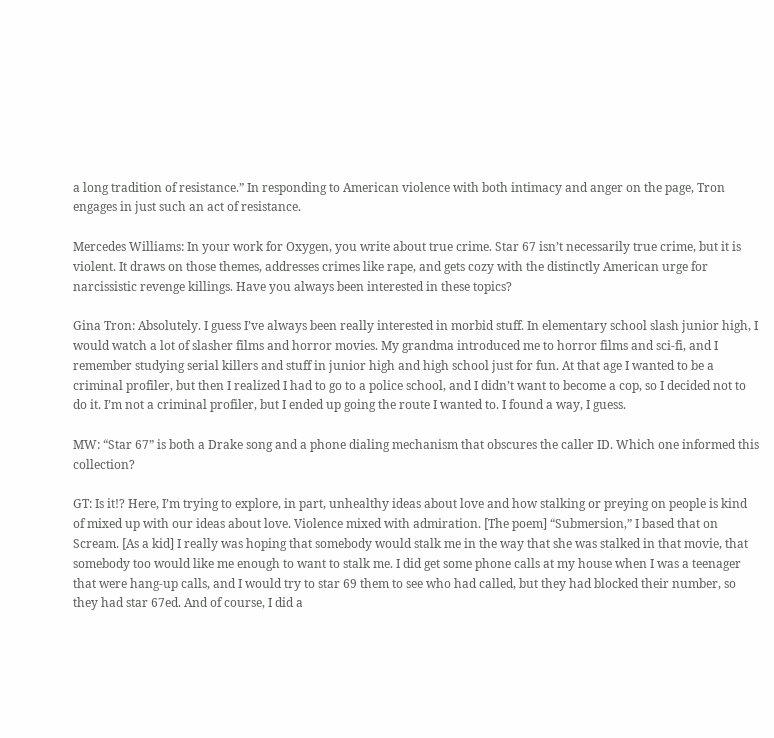a long tradition of resistance.” In responding to American violence with both intimacy and anger on the page, Tron engages in just such an act of resistance.

Mercedes Williams: In your work for Oxygen, you write about true crime. Star 67 isn’t necessarily true crime, but it is violent. It draws on those themes, addresses crimes like rape, and gets cozy with the distinctly American urge for narcissistic revenge killings. Have you always been interested in these topics?

Gina Tron: Absolutely. I guess I’ve always been really interested in morbid stuff. In elementary school slash junior high, I would watch a lot of slasher films and horror movies. My grandma introduced me to horror films and sci-fi, and I remember studying serial killers and stuff in junior high and high school just for fun. At that age I wanted to be a criminal profiler, but then I realized I had to go to a police school, and I didn’t want to become a cop, so I decided not to do it. I’m not a criminal profiler, but I ended up going the route I wanted to. I found a way, I guess.

MW: “Star 67” is both a Drake song and a phone dialing mechanism that obscures the caller ID. Which one informed this collection?

GT: Is it!? Here, I’m trying to explore, in part, unhealthy ideas about love and how stalking or preying on people is kind of mixed up with our ideas about love. Violence mixed with admiration. [The poem] “Submersion,” I based that on Scream. [As a kid] I really was hoping that somebody would stalk me in the way that she was stalked in that movie, that somebody too would like me enough to want to stalk me. I did get some phone calls at my house when I was a teenager that were hang-up calls, and I would try to star 69 them to see who had called, but they had blocked their number, so they had star 67ed. And of course, I did a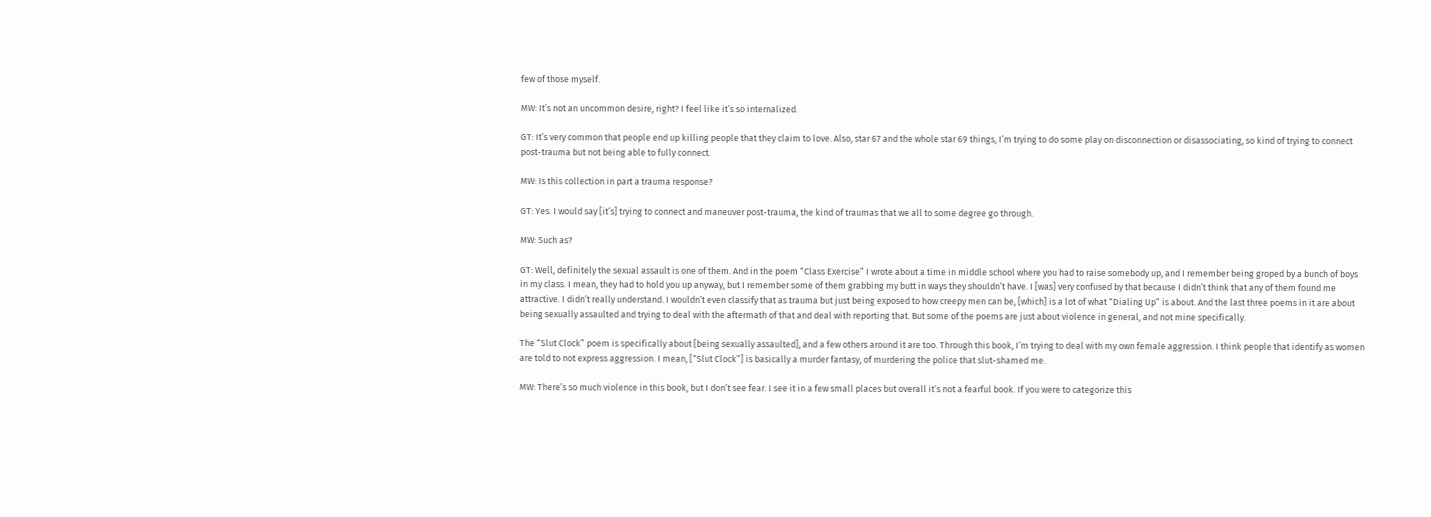few of those myself.

MW: It’s not an uncommon desire, right? I feel like it’s so internalized.

GT: It’s very common that people end up killing people that they claim to love. Also, star 67 and the whole star 69 things, I’m trying to do some play on disconnection or disassociating, so kind of trying to connect post-trauma but not being able to fully connect.

MW: Is this collection in part a trauma response?

GT: Yes. I would say [it’s] trying to connect and maneuver post-trauma, the kind of traumas that we all to some degree go through.

MW: Such as?

GT: Well, definitely the sexual assault is one of them. And in the poem “Class Exercise” I wrote about a time in middle school where you had to raise somebody up, and I remember being groped by a bunch of boys in my class. I mean, they had to hold you up anyway, but I remember some of them grabbing my butt in ways they shouldn’t have. I [was] very confused by that because I didn’t think that any of them found me attractive. I didn’t really understand. I wouldn’t even classify that as trauma but just being exposed to how creepy men can be, [which] is a lot of what “Dialing Up” is about. And the last three poems in it are about being sexually assaulted and trying to deal with the aftermath of that and deal with reporting that. But some of the poems are just about violence in general, and not mine specifically.

The “Slut Clock” poem is specifically about [being sexually assaulted], and a few others around it are too. Through this book, I’m trying to deal with my own female aggression. I think people that identify as women are told to not express aggression. I mean, [“Slut Clock”] is basically a murder fantasy, of murdering the police that slut-shamed me.

MW: There’s so much violence in this book, but I don’t see fear. I see it in a few small places but overall it’s not a fearful book. If you were to categorize this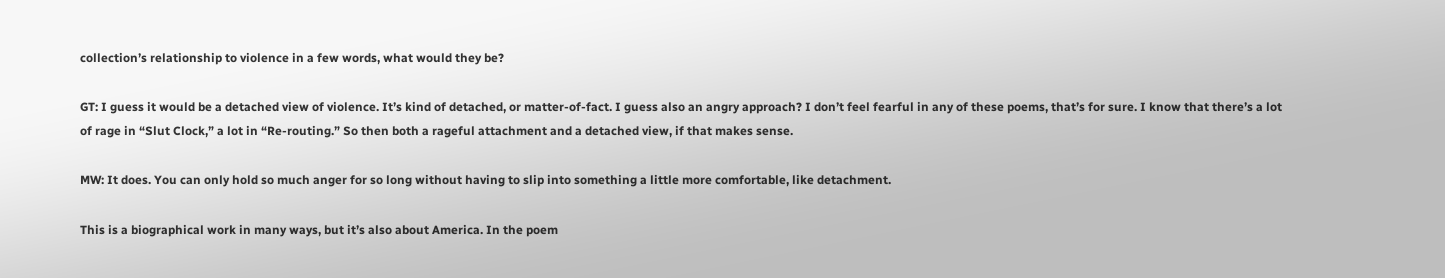collection’s relationship to violence in a few words, what would they be?

GT: I guess it would be a detached view of violence. It’s kind of detached, or matter-of-fact. I guess also an angry approach? I don’t feel fearful in any of these poems, that’s for sure. I know that there’s a lot of rage in “Slut Clock,” a lot in “Re-routing.” So then both a rageful attachment and a detached view, if that makes sense.

MW: It does. You can only hold so much anger for so long without having to slip into something a little more comfortable, like detachment.

This is a biographical work in many ways, but it’s also about America. In the poem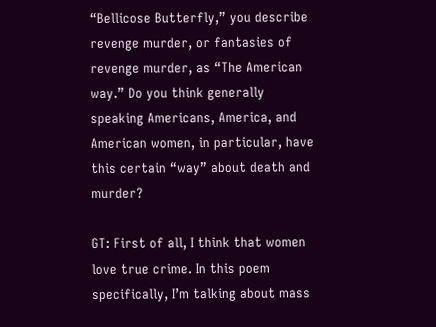“Bellicose Butterfly,” you describe revenge murder, or fantasies of revenge murder, as “The American way.” Do you think generally speaking Americans, America, and American women, in particular, have this certain “way” about death and murder?

GT: First of all, I think that women love true crime. In this poem specifically, I’m talking about mass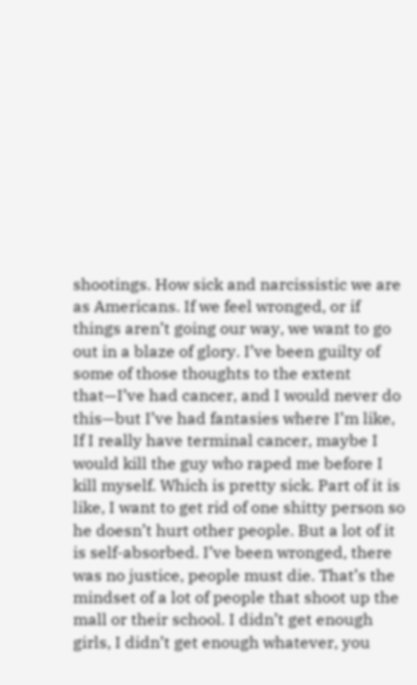shootings. How sick and narcissistic we are as Americans. If we feel wronged, or if things aren’t going our way, we want to go out in a blaze of glory. I’ve been guilty of some of those thoughts to the extent that—I’ve had cancer, and I would never do this—but I’ve had fantasies where I’m like, If I really have terminal cancer, maybe I would kill the guy who raped me before I kill myself. Which is pretty sick. Part of it is like, I want to get rid of one shitty person so he doesn’t hurt other people. But a lot of it is self-absorbed. I’ve been wronged, there was no justice, people must die. That’s the mindset of a lot of people that shoot up the mall or their school. I didn’t get enough girls, I didn’t get enough whatever, you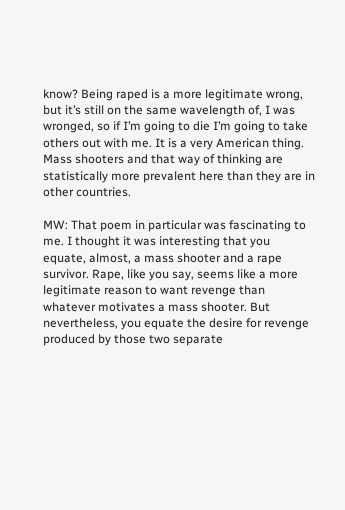know? Being raped is a more legitimate wrong, but it’s still on the same wavelength of, I was wronged, so if I’m going to die I’m going to take others out with me. It is a very American thing. Mass shooters and that way of thinking are statistically more prevalent here than they are in other countries.

MW: That poem in particular was fascinating to me. I thought it was interesting that you equate, almost, a mass shooter and a rape survivor. Rape, like you say, seems like a more legitimate reason to want revenge than whatever motivates a mass shooter. But nevertheless, you equate the desire for revenge produced by those two separate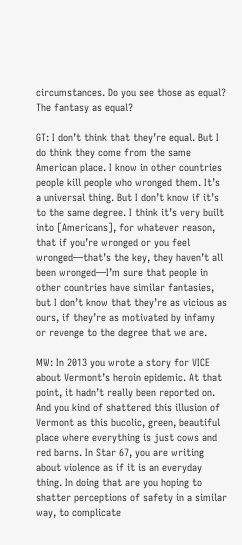circumstances. Do you see those as equal? The fantasy as equal?

GT: I don’t think that they’re equal. But I do think they come from the same American place. I know in other countries people kill people who wronged them. It’s a universal thing. But I don’t know if it’s to the same degree. I think it’s very built into [Americans], for whatever reason, that if you’re wronged or you feel wronged—that’s the key, they haven’t all been wronged—I’m sure that people in other countries have similar fantasies, but I don’t know that they’re as vicious as ours, if they’re as motivated by infamy or revenge to the degree that we are.

MW: In 2013 you wrote a story for VICE about Vermont’s heroin epidemic. At that point, it hadn’t really been reported on. And you kind of shattered this illusion of Vermont as this bucolic, green, beautiful place where everything is just cows and red barns. In Star 67, you are writing about violence as if it is an everyday thing. In doing that are you hoping to shatter perceptions of safety in a similar way, to complicate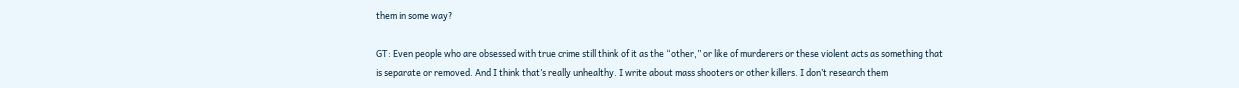them in some way?

GT: Even people who are obsessed with true crime still think of it as the “other,” or like of murderers or these violent acts as something that is separate or removed. And I think that’s really unhealthy. I write about mass shooters or other killers. I don’t research them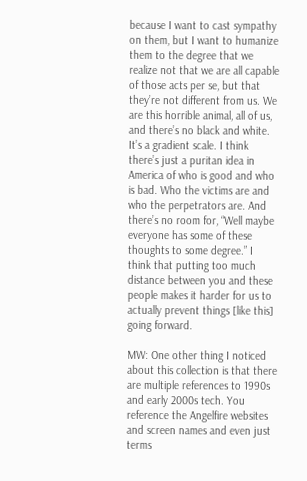because I want to cast sympathy on them, but I want to humanize them to the degree that we realize not that we are all capable of those acts per se, but that they’re not different from us. We are this horrible animal, all of us, and there’s no black and white. It’s a gradient scale. I think there’s just a puritan idea in America of who is good and who is bad. Who the victims are and who the perpetrators are. And there’s no room for, “Well maybe everyone has some of these thoughts to some degree.” I think that putting too much distance between you and these people makes it harder for us to actually prevent things [like this] going forward.

MW: One other thing I noticed about this collection is that there are multiple references to 1990s and early 2000s tech. You reference the Angelfire websites and screen names and even just terms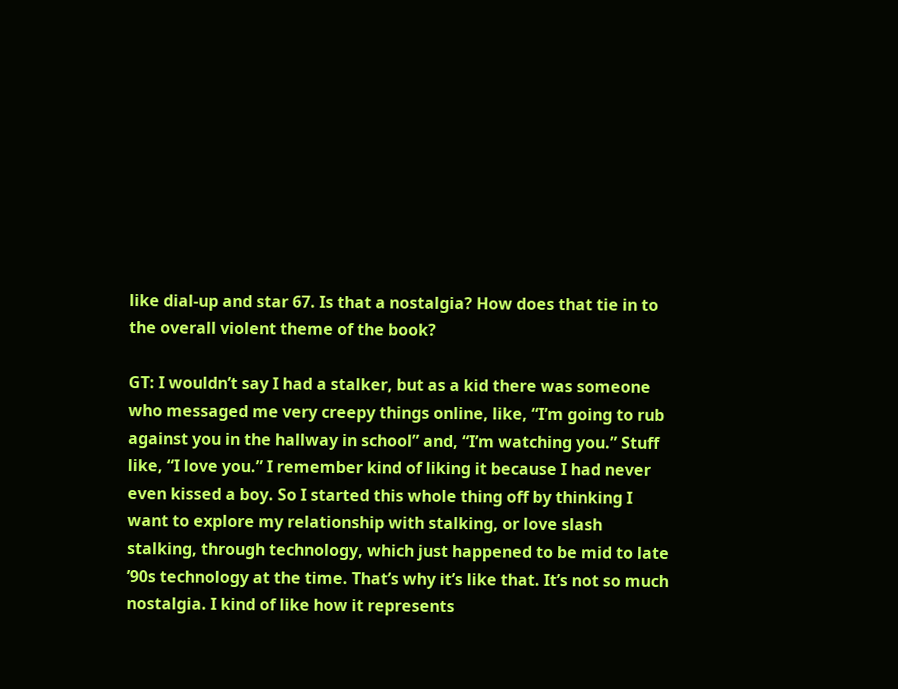like dial-up and star 67. Is that a nostalgia? How does that tie in to the overall violent theme of the book?

GT: I wouldn’t say I had a stalker, but as a kid there was someone who messaged me very creepy things online, like, “I’m going to rub against you in the hallway in school” and, “I’m watching you.” Stuff like, “I love you.” I remember kind of liking it because I had never even kissed a boy. So I started this whole thing off by thinking I want to explore my relationship with stalking, or love slash stalking, through technology, which just happened to be mid to late ’90s technology at the time. That’s why it’s like that. It’s not so much nostalgia. I kind of like how it represents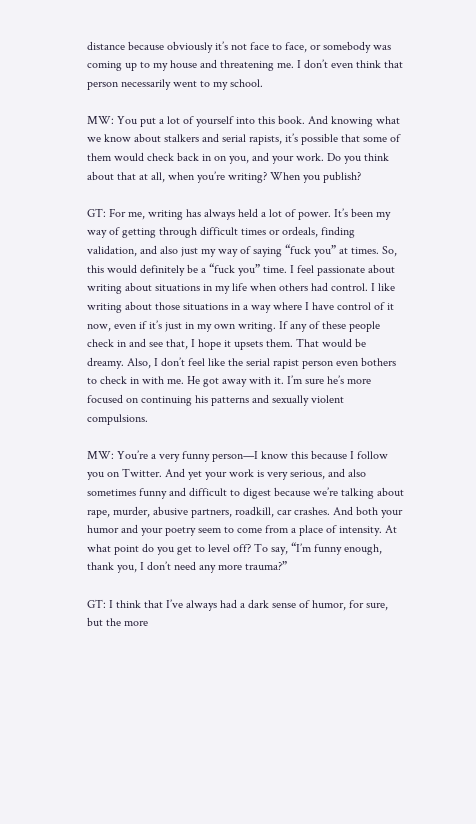distance because obviously it’s not face to face, or somebody was coming up to my house and threatening me. I don’t even think that person necessarily went to my school.

MW: You put a lot of yourself into this book. And knowing what we know about stalkers and serial rapists, it’s possible that some of them would check back in on you, and your work. Do you think about that at all, when you’re writing? When you publish?

GT: For me, writing has always held a lot of power. It’s been my way of getting through difficult times or ordeals, finding validation, and also just my way of saying “fuck you” at times. So, this would definitely be a “fuck you” time. I feel passionate about writing about situations in my life when others had control. I like writing about those situations in a way where I have control of it now, even if it’s just in my own writing. If any of these people check in and see that, I hope it upsets them. That would be dreamy. Also, I don’t feel like the serial rapist person even bothers to check in with me. He got away with it. I’m sure he’s more focused on continuing his patterns and sexually violent compulsions.

MW: You’re a very funny person—I know this because I follow you on Twitter. And yet your work is very serious, and also sometimes funny and difficult to digest because we’re talking about rape, murder, abusive partners, roadkill, car crashes. And both your humor and your poetry seem to come from a place of intensity. At what point do you get to level off? To say, “I’m funny enough, thank you, I don’t need any more trauma?”

GT: I think that I’ve always had a dark sense of humor, for sure, but the more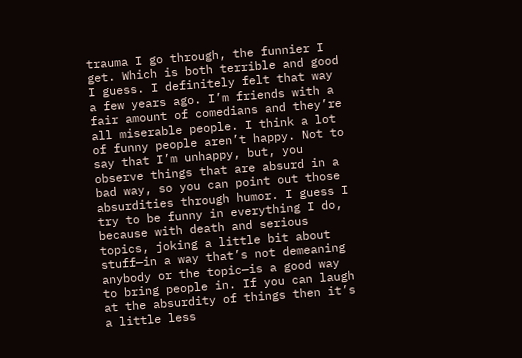trauma I go through, the funnier I get. Which is both terrible and good I guess. I definitely felt that way a few years ago. I’m friends with a fair amount of comedians and they’re all miserable people. I think a lot of funny people aren’t happy. Not to say that I’m unhappy, but, you observe things that are absurd in a bad way, so you can point out those absurdities through humor. I guess I try to be funny in everything I do, because with death and serious topics, joking a little bit about stuff—in a way that’s not demeaning anybody or the topic—is a good way to bring people in. If you can laugh at the absurdity of things then it’s a little less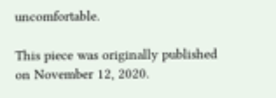uncomfortable.

This piece was originally published on November 12, 2020.